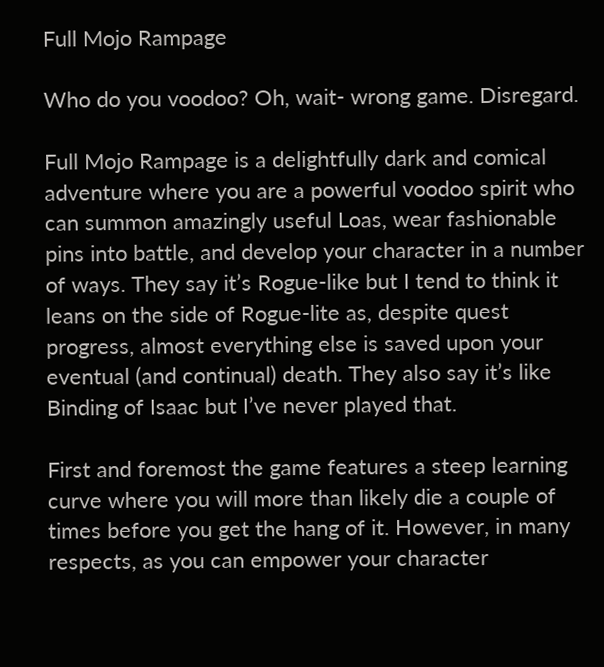Full Mojo Rampage

Who do you voodoo? Oh, wait- wrong game. Disregard.

Full Mojo Rampage is a delightfully dark and comical adventure where you are a powerful voodoo spirit who can summon amazingly useful Loas, wear fashionable pins into battle, and develop your character in a number of ways. They say it’s Rogue-like but I tend to think it leans on the side of Rogue-lite as, despite quest progress, almost everything else is saved upon your eventual (and continual) death. They also say it’s like Binding of Isaac but I’ve never played that.

First and foremost the game features a steep learning curve where you will more than likely die a couple of times before you get the hang of it. However, in many respects, as you can empower your character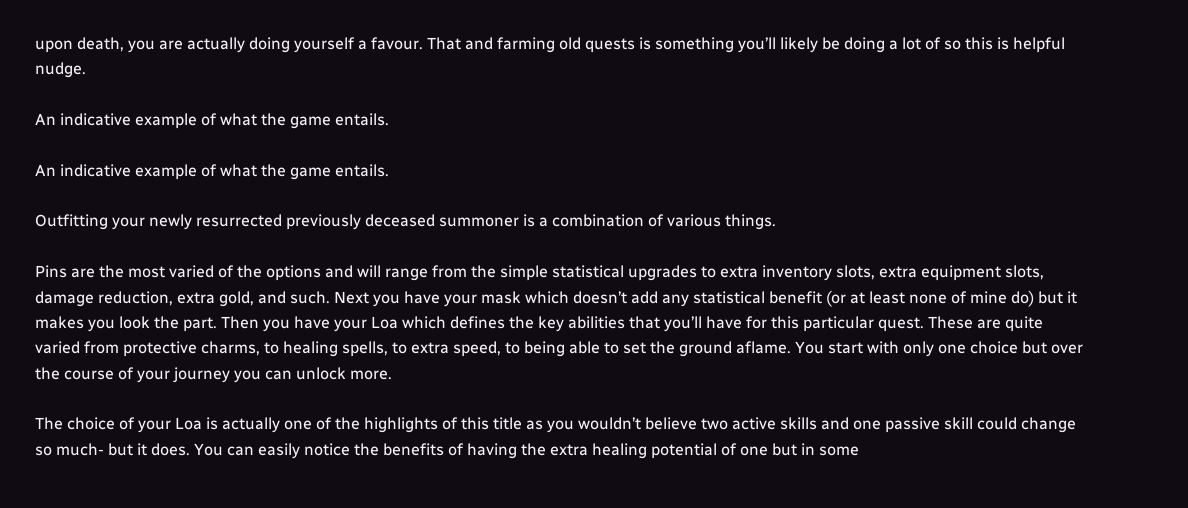upon death, you are actually doing yourself a favour. That and farming old quests is something you’ll likely be doing a lot of so this is helpful nudge.

An indicative example of what the game entails.

An indicative example of what the game entails.

Outfitting your newly resurrected previously deceased summoner is a combination of various things.

Pins are the most varied of the options and will range from the simple statistical upgrades to extra inventory slots, extra equipment slots, damage reduction, extra gold, and such. Next you have your mask which doesn’t add any statistical benefit (or at least none of mine do) but it makes you look the part. Then you have your Loa which defines the key abilities that you’ll have for this particular quest. These are quite varied from protective charms, to healing spells, to extra speed, to being able to set the ground aflame. You start with only one choice but over the course of your journey you can unlock more.

The choice of your Loa is actually one of the highlights of this title as you wouldn’t believe two active skills and one passive skill could change so much- but it does. You can easily notice the benefits of having the extra healing potential of one but in some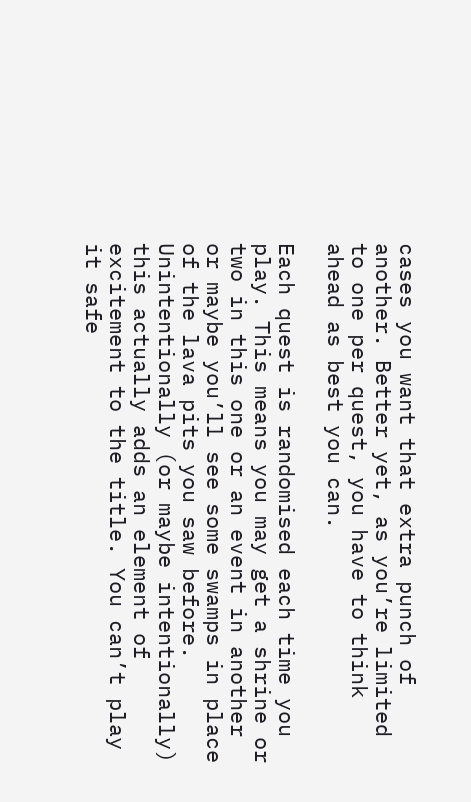cases you want that extra punch of another. Better yet, as you’re limited to one per quest, you have to think ahead as best you can.

Each quest is randomised each time you play. This means you may get a shrine or two in this one or an event in another or maybe you’ll see some swamps in place of the lava pits you saw before. Unintentionally (or maybe intentionally) this actually adds an element of excitement to the title. You can’t play it safe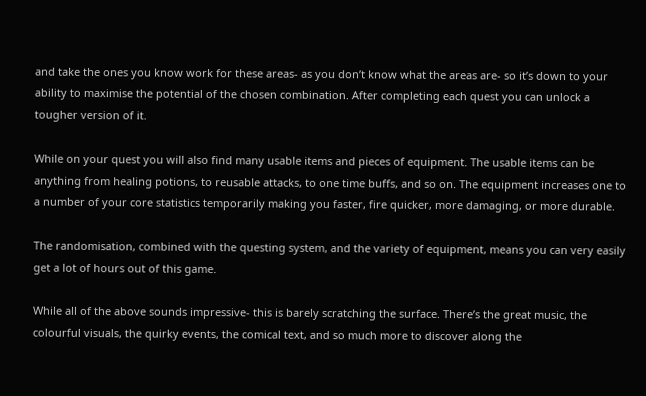and take the ones you know work for these areas- as you don’t know what the areas are- so it’s down to your ability to maximise the potential of the chosen combination. After completing each quest you can unlock a tougher version of it.

While on your quest you will also find many usable items and pieces of equipment. The usable items can be anything from healing potions, to reusable attacks, to one time buffs, and so on. The equipment increases one to a number of your core statistics temporarily making you faster, fire quicker, more damaging, or more durable.

The randomisation, combined with the questing system, and the variety of equipment, means you can very easily get a lot of hours out of this game.

While all of the above sounds impressive- this is barely scratching the surface. There’s the great music, the colourful visuals, the quirky events, the comical text, and so much more to discover along the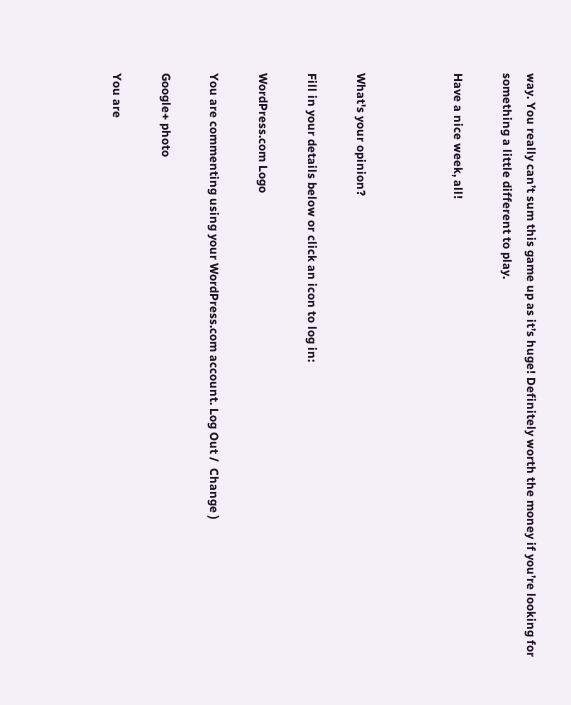way. You really can’t sum this game up as it’s huge! Definitely worth the money if you’re looking for something a little different to play.

Have a nice week, all!



What's your opinion?

Fill in your details below or click an icon to log in:

WordPress.com Logo

You are commenting using your WordPress.com account. Log Out /  Change )

Google+ photo

You are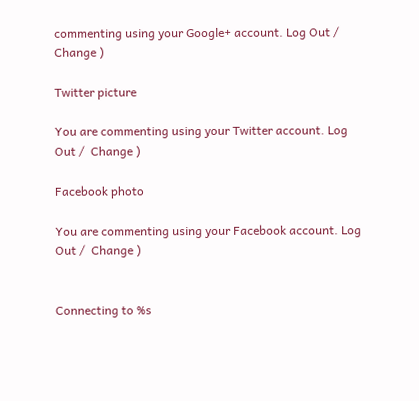commenting using your Google+ account. Log Out /  Change )

Twitter picture

You are commenting using your Twitter account. Log Out /  Change )

Facebook photo

You are commenting using your Facebook account. Log Out /  Change )


Connecting to %s